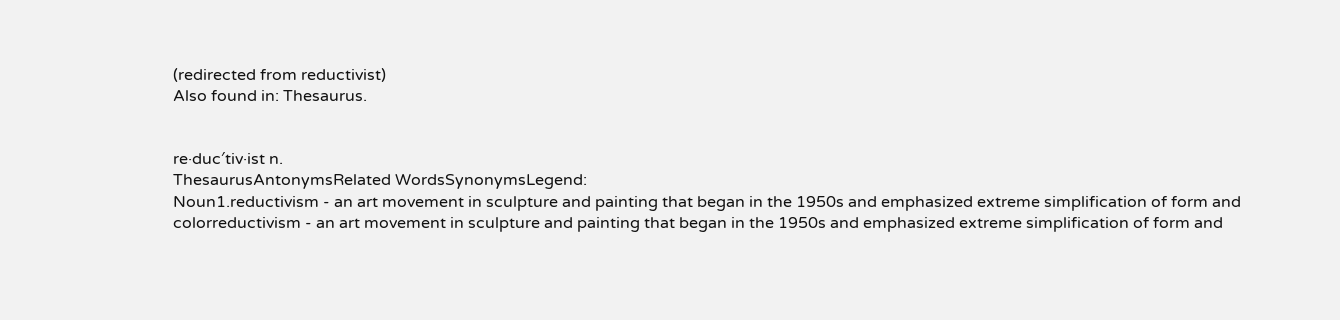(redirected from reductivist)
Also found in: Thesaurus.


re·duc′tiv·ist n.
ThesaurusAntonymsRelated WordsSynonymsLegend:
Noun1.reductivism - an art movement in sculpture and painting that began in the 1950s and emphasized extreme simplification of form and colorreductivism - an art movement in sculpture and painting that began in the 1950s and emphasized extreme simplification of form and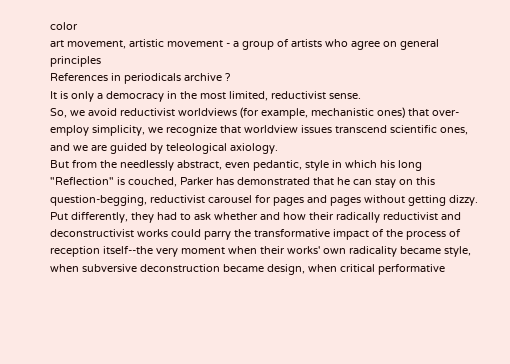color
art movement, artistic movement - a group of artists who agree on general principles
References in periodicals archive ?
It is only a democracy in the most limited, reductivist sense.
So, we avoid reductivist worldviews (for example, mechanistic ones) that over-employ simplicity, we recognize that worldview issues transcend scientific ones, and we are guided by teleological axiology.
But from the needlessly abstract, even pedantic, style in which his long "Reflection" is couched, Parker has demonstrated that he can stay on this question-begging, reductivist carousel for pages and pages without getting dizzy.
Put differently, they had to ask whether and how their radically reductivist and deconstructivist works could parry the transformative impact of the process of reception itself--the very moment when their works' own radicality became style, when subversive deconstruction became design, when critical performative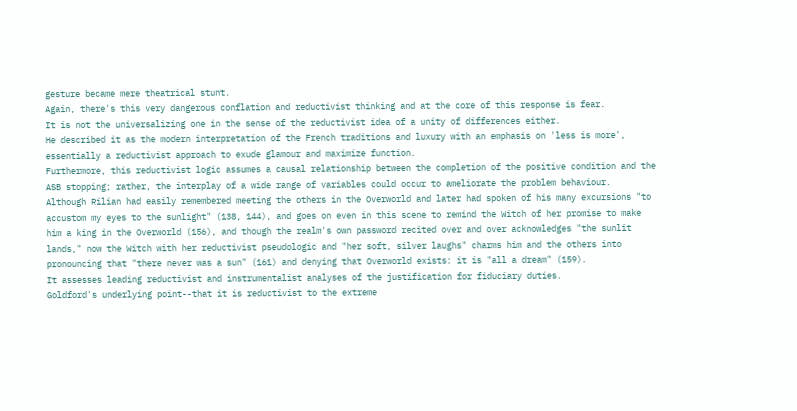gesture became mere theatrical stunt.
Again, there's this very dangerous conflation and reductivist thinking and at the core of this response is fear.
It is not the universalizing one in the sense of the reductivist idea of a unity of differences either.
He described it as the modern interpretation of the French traditions and luxury with an emphasis on 'less is more', essentially a reductivist approach to exude glamour and maximize function.
Furthermore, this reductivist logic assumes a causal relationship between the completion of the positive condition and the ASB stopping; rather, the interplay of a wide range of variables could occur to ameliorate the problem behaviour.
Although Rilian had easily remembered meeting the others in the Overworld and later had spoken of his many excursions "to accustom my eyes to the sunlight" (138, 144), and goes on even in this scene to remind the Witch of her promise to make him a king in the Overworld (156), and though the realm's own password recited over and over acknowledges "the sunlit lands," now the Witch with her reductivist pseudologic and "her soft, silver laughs" charms him and the others into pronouncing that "there never was a sun" (161) and denying that Overworld exists: it is "all a dream" (159).
It assesses leading reductivist and instrumentalist analyses of the justification for fiduciary duties.
Goldford's underlying point--that it is reductivist to the extreme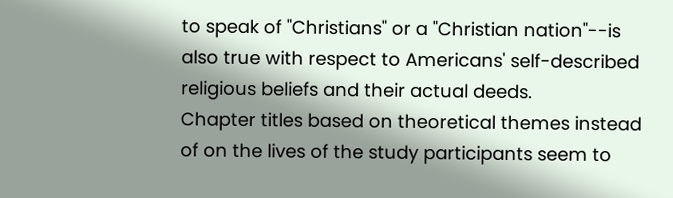to speak of "Christians" or a "Christian nation"--is also true with respect to Americans' self-described religious beliefs and their actual deeds.
Chapter titles based on theoretical themes instead of on the lives of the study participants seem to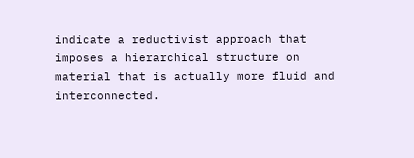indicate a reductivist approach that imposes a hierarchical structure on material that is actually more fluid and interconnected.